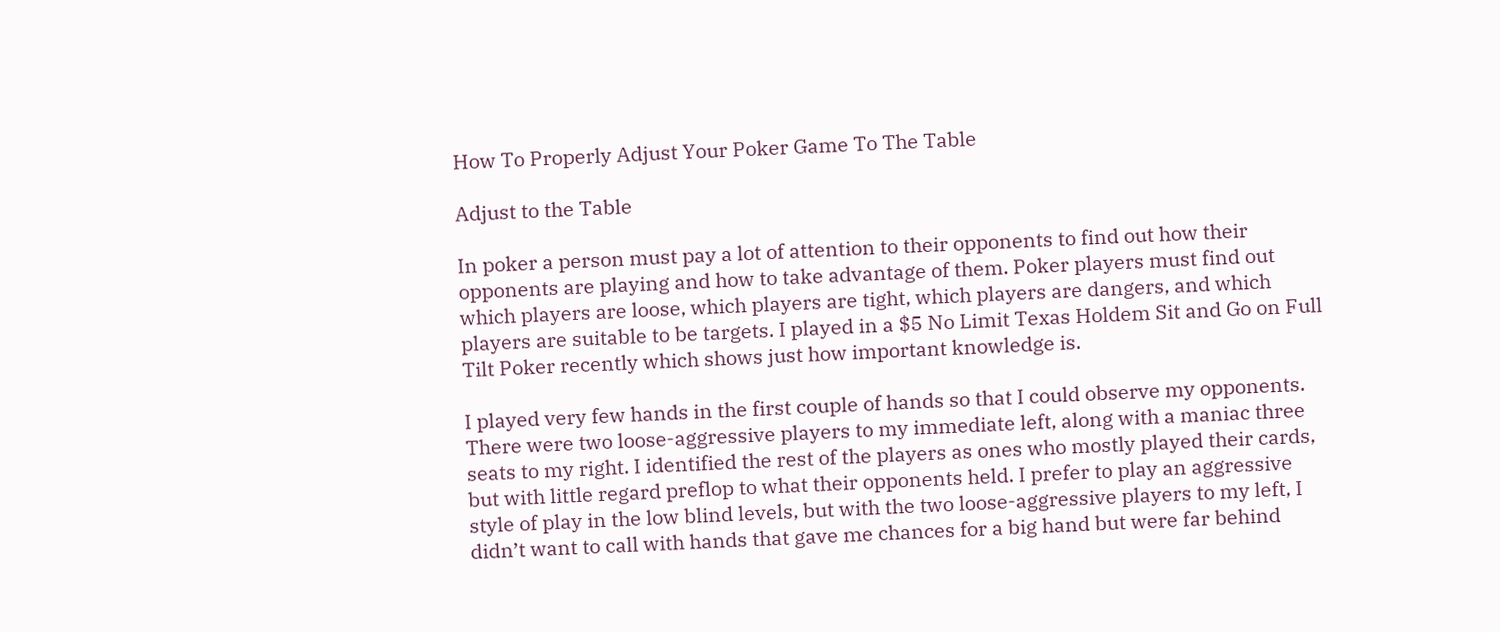How To Properly Adjust Your Poker Game To The Table

Adjust to the Table

In poker a person must pay a lot of attention to their opponents to find out how their opponents are playing and how to take advantage of them. Poker players must find out which players are loose, which players are tight, which players are dangers, and which players are suitable to be targets. I played in a $5 No Limit Texas Holdem Sit and Go on Full Tilt Poker recently which shows just how important knowledge is.

I played very few hands in the first couple of hands so that I could observe my opponents. There were two loose-aggressive players to my immediate left, along with a maniac three seats to my right. I identified the rest of the players as ones who mostly played their cards, but with little regard preflop to what their opponents held. I prefer to play an aggressive style of play in the low blind levels, but with the two loose-aggressive players to my left, I didn’t want to call with hands that gave me chances for a big hand but were far behind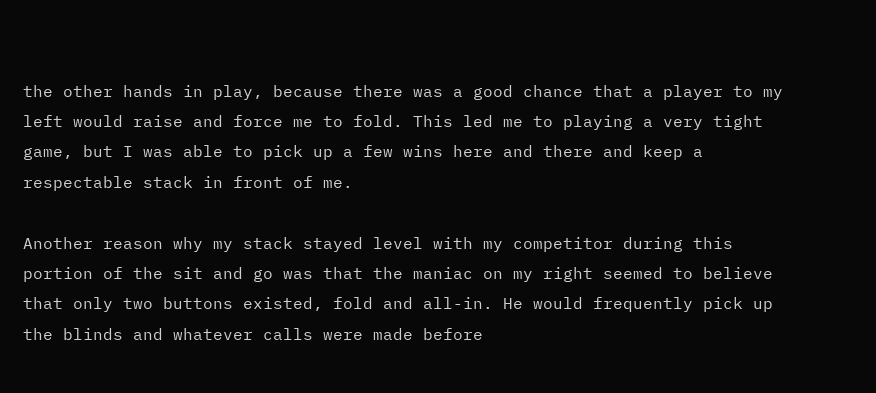the other hands in play, because there was a good chance that a player to my left would raise and force me to fold. This led me to playing a very tight game, but I was able to pick up a few wins here and there and keep a respectable stack in front of me.

Another reason why my stack stayed level with my competitor during this portion of the sit and go was that the maniac on my right seemed to believe that only two buttons existed, fold and all-in. He would frequently pick up the blinds and whatever calls were made before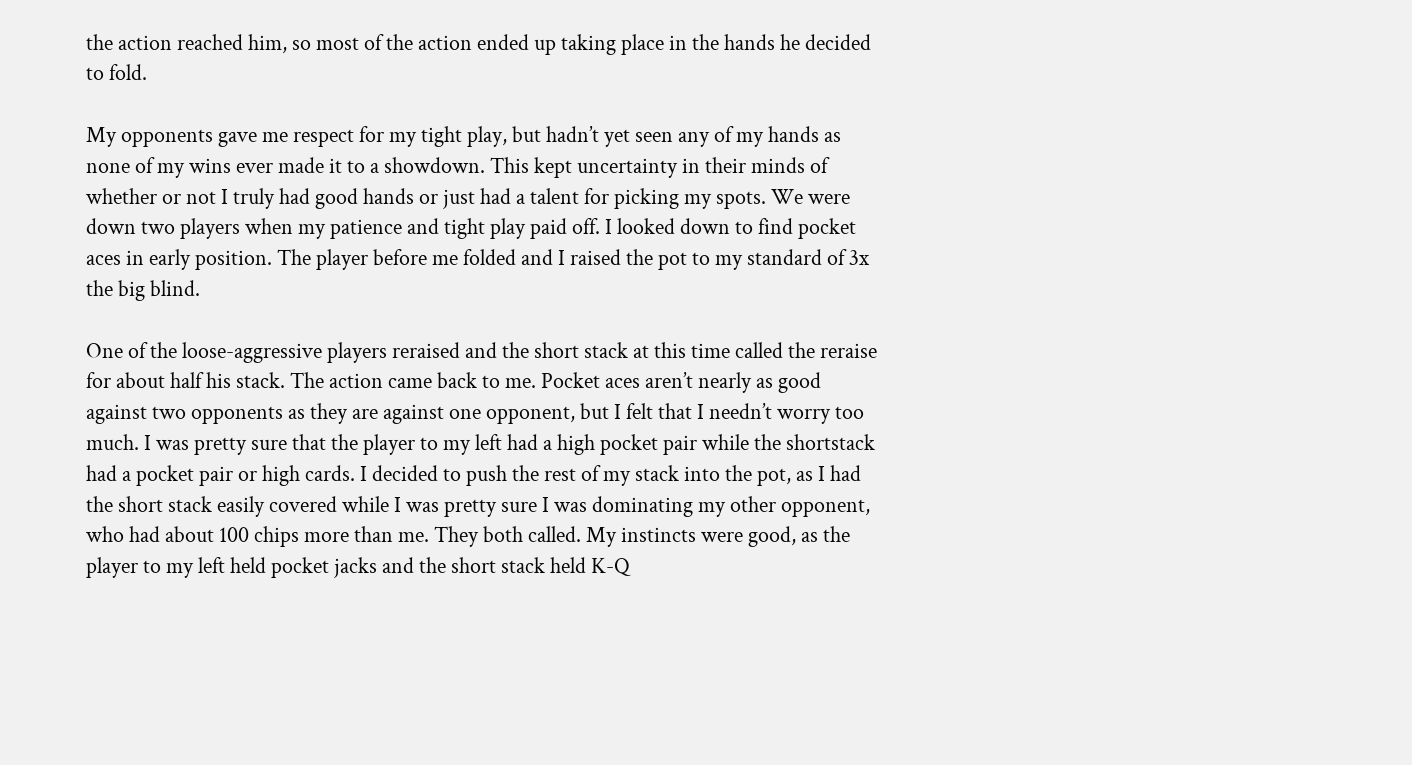the action reached him, so most of the action ended up taking place in the hands he decided to fold.

My opponents gave me respect for my tight play, but hadn’t yet seen any of my hands as none of my wins ever made it to a showdown. This kept uncertainty in their minds of whether or not I truly had good hands or just had a talent for picking my spots. We were down two players when my patience and tight play paid off. I looked down to find pocket aces in early position. The player before me folded and I raised the pot to my standard of 3x the big blind.

One of the loose-aggressive players reraised and the short stack at this time called the reraise for about half his stack. The action came back to me. Pocket aces aren’t nearly as good against two opponents as they are against one opponent, but I felt that I needn’t worry too much. I was pretty sure that the player to my left had a high pocket pair while the shortstack had a pocket pair or high cards. I decided to push the rest of my stack into the pot, as I had the short stack easily covered while I was pretty sure I was dominating my other opponent, who had about 100 chips more than me. They both called. My instincts were good, as the player to my left held pocket jacks and the short stack held K-Q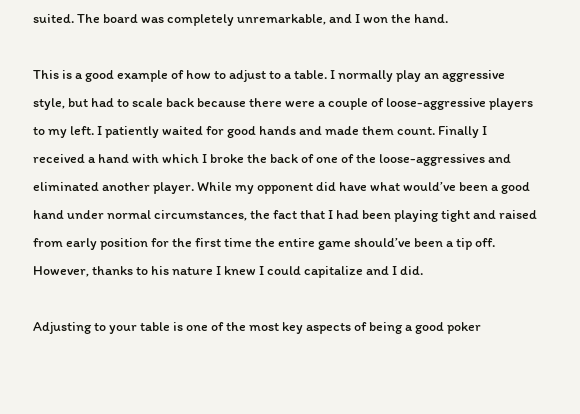suited. The board was completely unremarkable, and I won the hand.

This is a good example of how to adjust to a table. I normally play an aggressive style, but had to scale back because there were a couple of loose-aggressive players to my left. I patiently waited for good hands and made them count. Finally I received a hand with which I broke the back of one of the loose-aggressives and eliminated another player. While my opponent did have what would’ve been a good hand under normal circumstances, the fact that I had been playing tight and raised from early position for the first time the entire game should’ve been a tip off. However, thanks to his nature I knew I could capitalize and I did.

Adjusting to your table is one of the most key aspects of being a good poker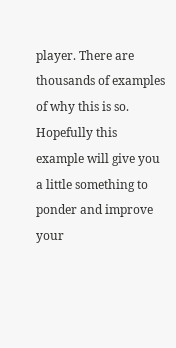player. There are thousands of examples of why this is so. Hopefully this example will give you a little something to ponder and improve your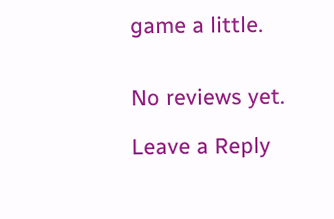game a little.


No reviews yet.

Leave a Reply